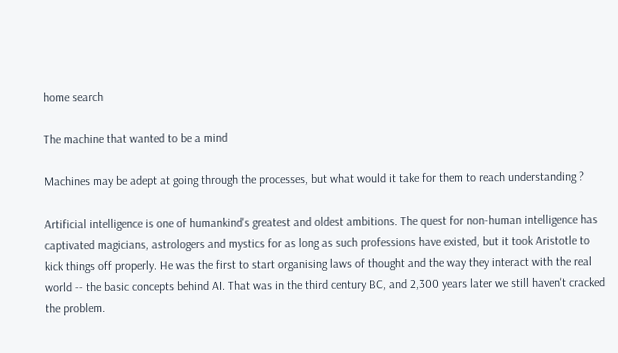home search

The machine that wanted to be a mind

Machines may be adept at going through the processes, but what would it take for them to reach understanding ?

Artificial intelligence is one of humankind's greatest and oldest ambitions. The quest for non-human intelligence has captivated magicians, astrologers and mystics for as long as such professions have existed, but it took Aristotle to kick things off properly. He was the first to start organising laws of thought and the way they interact with the real world -- the basic concepts behind AI. That was in the third century BC, and 2,300 years later we still haven't cracked the problem.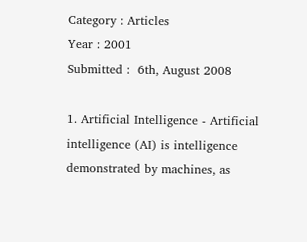Category : Articles
Year : 2001
Submitted :  6th, August 2008

1. Artificial Intelligence - Artificial intelligence (AI) is intelligence demonstrated by machines, as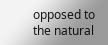opposed to the natural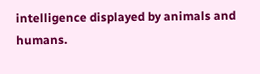intelligence displayed by animals and humans.